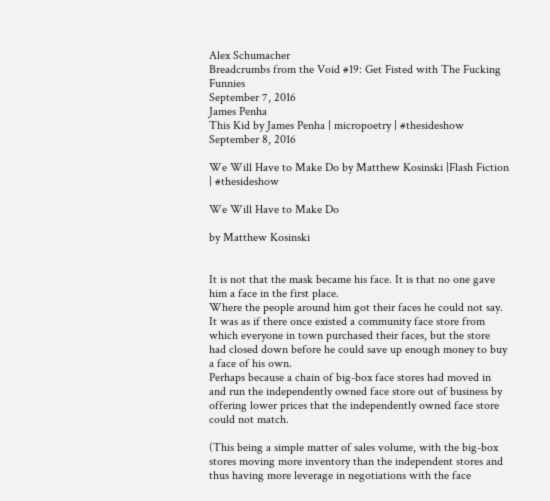Alex Schumacher
Breadcrumbs from the Void #19: Get Fisted with The Fucking Funnies
September 7, 2016
James Penha
This Kid by James Penha | micropoetry | #thesideshow
September 8, 2016

We Will Have to Make Do by Matthew Kosinski |Flash Fiction | #thesideshow

We Will Have to Make Do

by Matthew Kosinski


It is not that the mask became his face. It is that no one gave him a face in the first place.
Where the people around him got their faces he could not say. It was as if there once existed a community face store from which everyone in town purchased their faces, but the store had closed down before he could save up enough money to buy a face of his own.
Perhaps because a chain of big-box face stores had moved in and run the independently owned face store out of business by offering lower prices that the independently owned face store could not match.

(This being a simple matter of sales volume, with the big-box stores moving more inventory than the independent stores and thus having more leverage in negotiations with the face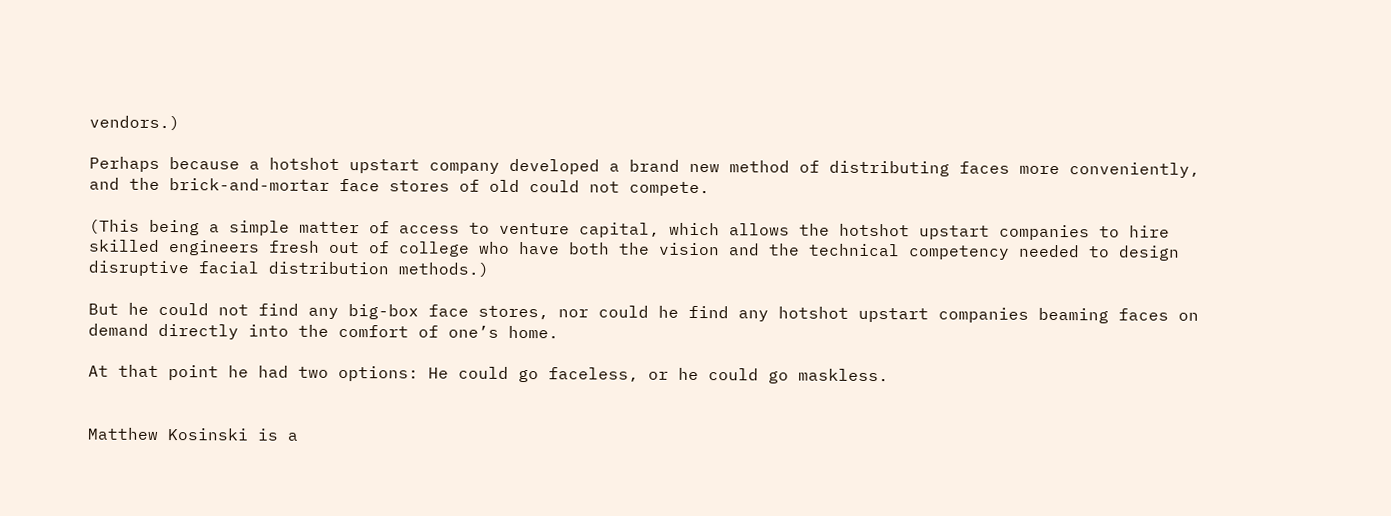vendors.)

Perhaps because a hotshot upstart company developed a brand new method of distributing faces more conveniently, and the brick-and-mortar face stores of old could not compete.

(This being a simple matter of access to venture capital, which allows the hotshot upstart companies to hire skilled engineers fresh out of college who have both the vision and the technical competency needed to design disruptive facial distribution methods.)

But he could not find any big-box face stores, nor could he find any hotshot upstart companies beaming faces on demand directly into the comfort of one’s home.

At that point he had two options: He could go faceless, or he could go maskless.


Matthew Kosinski is a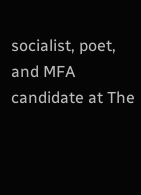socialist, poet, and MFA candidate at The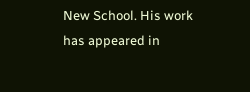New School. His work has appeared in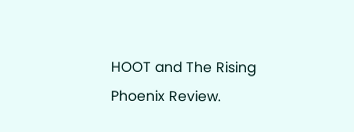HOOT and The Rising Phoenix Review.